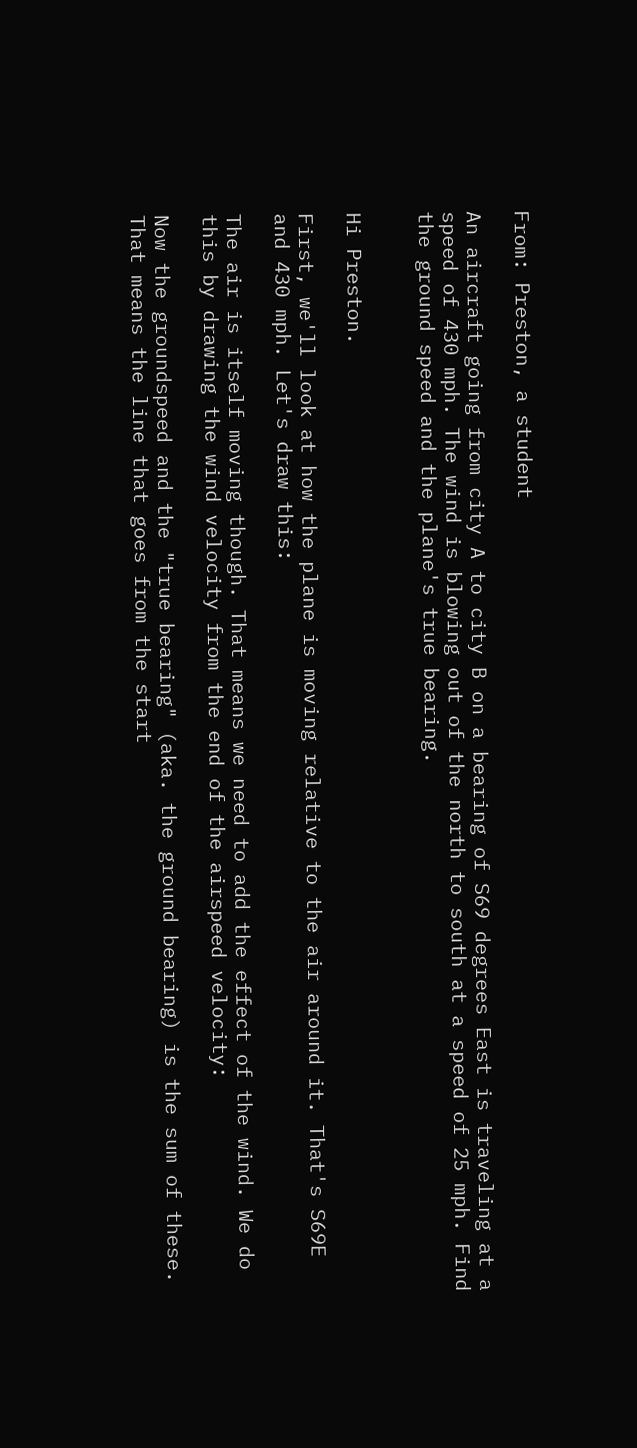From: Preston, a student

An aircraft going from city A to city B on a bearing of S69 degrees East is traveling at a speed of 430 mph. The wind is blowing out of the north to south at a speed of 25 mph. Find the ground speed and the plane's true bearing.


Hi Preston.

First, we'll look at how the plane is moving relative to the air around it. That's S69E and 430 mph. Let's draw this:

The air is itself moving though. That means we need to add the effect of the wind. We do this by drawing the wind velocity from the end of the airspeed velocity:

Now the groundspeed and the "true bearing" (aka. the ground bearing) is the sum of these. That means the line that goes from the start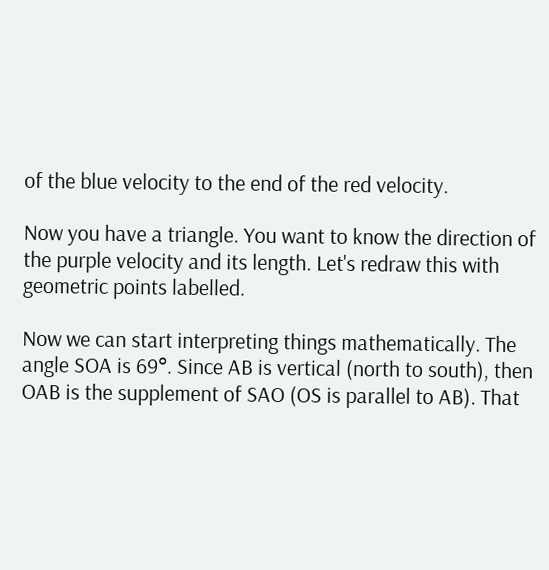of the blue velocity to the end of the red velocity.

Now you have a triangle. You want to know the direction of the purple velocity and its length. Let's redraw this with geometric points labelled.

Now we can start interpreting things mathematically. The angle SOA is 69°. Since AB is vertical (north to south), then OAB is the supplement of SAO (OS is parallel to AB). That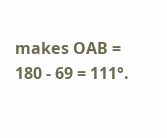makes OAB = 180 - 69 = 111°.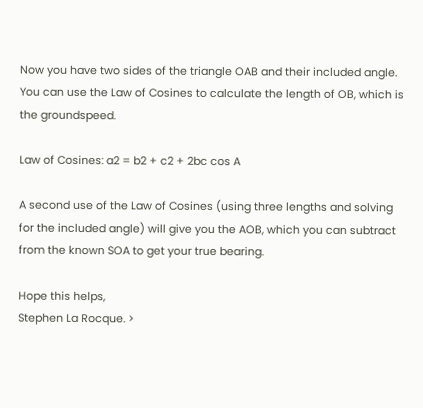Now you have two sides of the triangle OAB and their included angle. You can use the Law of Cosines to calculate the length of OB, which is the groundspeed.

Law of Cosines: a2 = b2 + c2 + 2bc cos A

A second use of the Law of Cosines (using three lengths and solving for the included angle) will give you the AOB, which you can subtract from the known SOA to get your true bearing.

Hope this helps,
Stephen La Rocque. >